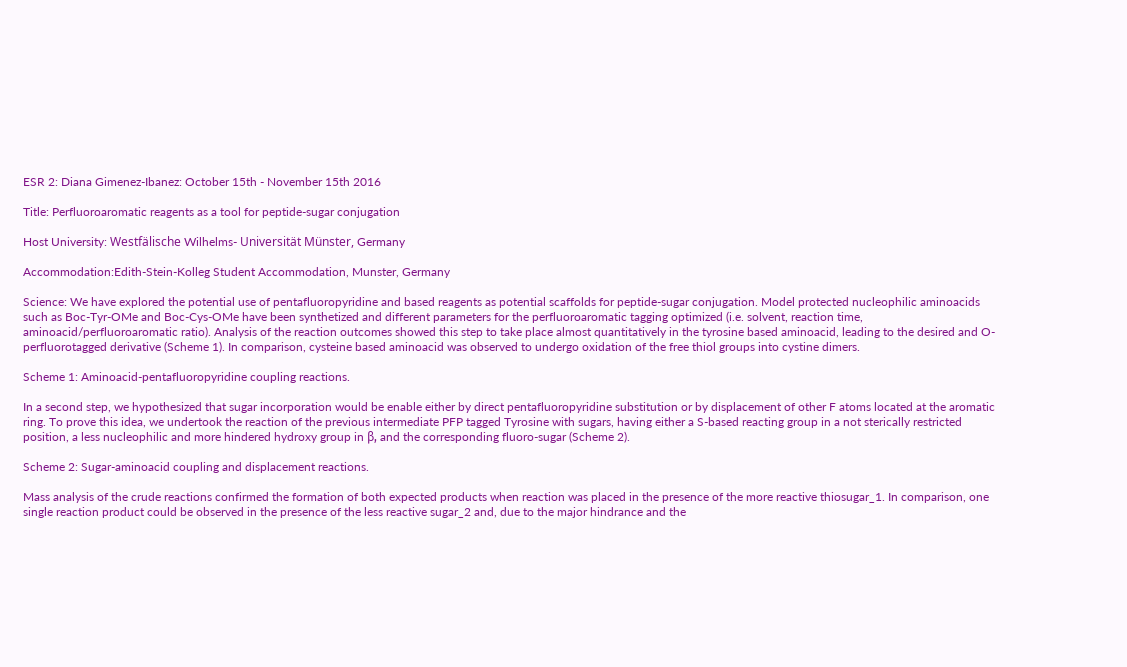ESR 2: Diana Gimenez-Ibanez: October 15th - November 15th 2016

Title: Perfluoroaromatic reagents as a tool for peptide-sugar conjugation

Host University: Westfälische Wilhelms- Universität Münster, Germany

Accommodation:Edith-Stein-Kolleg Student Accommodation, Munster, Germany

Science: We have explored the potential use of pentafluoropyridine and based reagents as potential scaffolds for peptide-sugar conjugation. Model protected nucleophilic aminoacids such as Boc-Tyr-OMe and Boc-Cys-OMe have been synthetized and different parameters for the perfluoroaromatic tagging optimized (i.e. solvent, reaction time, aminoacid/perfluoroaromatic ratio). Analysis of the reaction outcomes showed this step to take place almost quantitatively in the tyrosine based aminoacid, leading to the desired and O-perfluorotagged derivative (Scheme 1). In comparison, cysteine based aminoacid was observed to undergo oxidation of the free thiol groups into cystine dimers.

Scheme 1: Aminoacid-pentafluoropyridine coupling reactions.

In a second step, we hypothesized that sugar incorporation would be enable either by direct pentafluoropyridine substitution or by displacement of other F atoms located at the aromatic ring. To prove this idea, we undertook the reaction of the previous intermediate PFP tagged Tyrosine with sugars, having either a S-based reacting group in a not sterically restricted position, a less nucleophilic and more hindered hydroxy group in β, and the corresponding fluoro-sugar (Scheme 2).

Scheme 2: Sugar-aminoacid coupling and displacement reactions.

Mass analysis of the crude reactions confirmed the formation of both expected products when reaction was placed in the presence of the more reactive thiosugar_1. In comparison, one single reaction product could be observed in the presence of the less reactive sugar_2 and, due to the major hindrance and the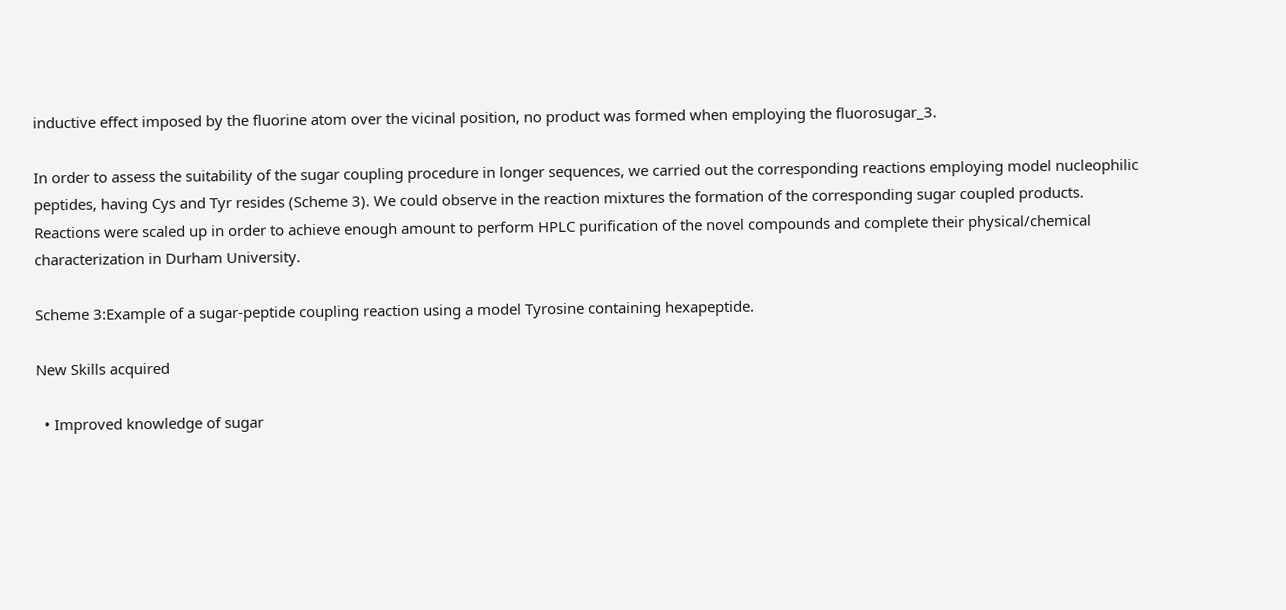inductive effect imposed by the fluorine atom over the vicinal position, no product was formed when employing the fluorosugar_3.

In order to assess the suitability of the sugar coupling procedure in longer sequences, we carried out the corresponding reactions employing model nucleophilic peptides, having Cys and Tyr resides (Scheme 3). We could observe in the reaction mixtures the formation of the corresponding sugar coupled products. Reactions were scaled up in order to achieve enough amount to perform HPLC purification of the novel compounds and complete their physical/chemical characterization in Durham University.

Scheme 3:Example of a sugar-peptide coupling reaction using a model Tyrosine containing hexapeptide.

New Skills acquired

  • Improved knowledge of sugar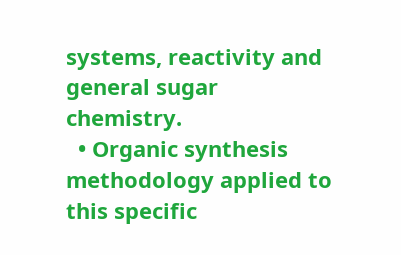systems, reactivity and general sugar chemistry.
  • Organic synthesis methodology applied to this specific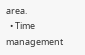area.
  • Time management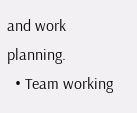and work planning.
  • Team working